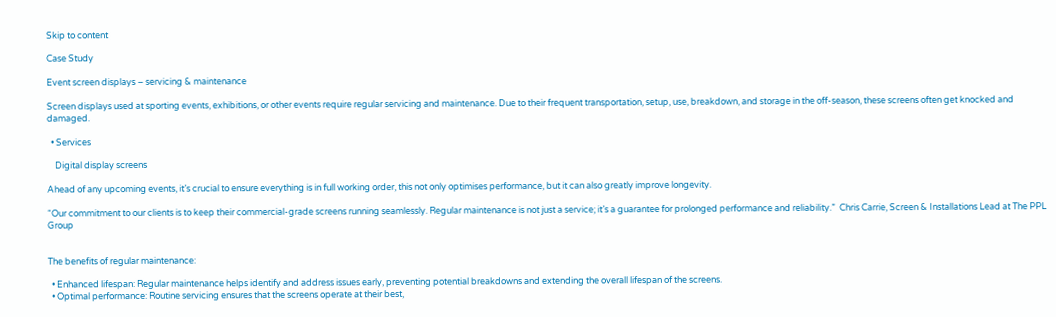Skip to content

Case Study

Event screen displays – servicing & maintenance

Screen displays used at sporting events, exhibitions, or other events require regular servicing and maintenance. Due to their frequent transportation, setup, use, breakdown, and storage in the off-season, these screens often get knocked and damaged.

  • Services

    Digital display screens

Ahead of any upcoming events, it’s crucial to ensure everything is in full working order, this not only optimises performance, but it can also greatly improve longevity.

“Our commitment to our clients is to keep their commercial-grade screens running seamlessly. Regular maintenance is not just a service; it’s a guarantee for prolonged performance and reliability.”  Chris Carrie, Screen & Installations Lead at The PPL Group


The benefits of regular maintenance:

  • Enhanced lifespan: Regular maintenance helps identify and address issues early, preventing potential breakdowns and extending the overall lifespan of the screens.
  • Optimal performance: Routine servicing ensures that the screens operate at their best,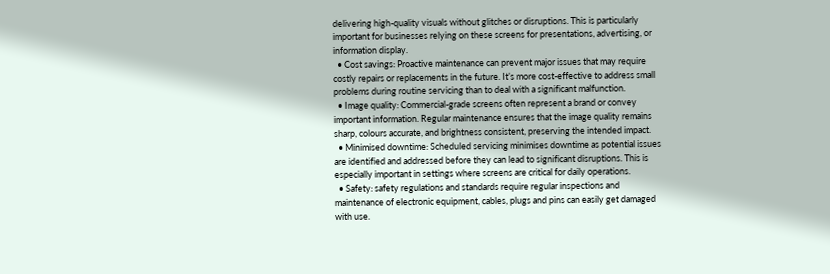delivering high-quality visuals without glitches or disruptions. This is particularly important for businesses relying on these screens for presentations, advertising, or information display.
  • Cost savings: Proactive maintenance can prevent major issues that may require costly repairs or replacements in the future. It’s more cost-effective to address small problems during routine servicing than to deal with a significant malfunction.
  • Image quality: Commercial-grade screens often represent a brand or convey important information. Regular maintenance ensures that the image quality remains sharp, colours accurate, and brightness consistent, preserving the intended impact.
  • Minimised downtime: Scheduled servicing minimises downtime as potential issues are identified and addressed before they can lead to significant disruptions. This is especially important in settings where screens are critical for daily operations.
  • Safety: safety regulations and standards require regular inspections and maintenance of electronic equipment, cables, plugs and pins can easily get damaged with use.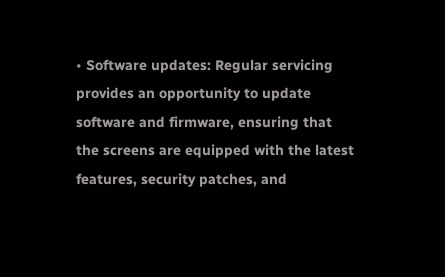• Software updates: Regular servicing provides an opportunity to update software and firmware, ensuring that the screens are equipped with the latest features, security patches, and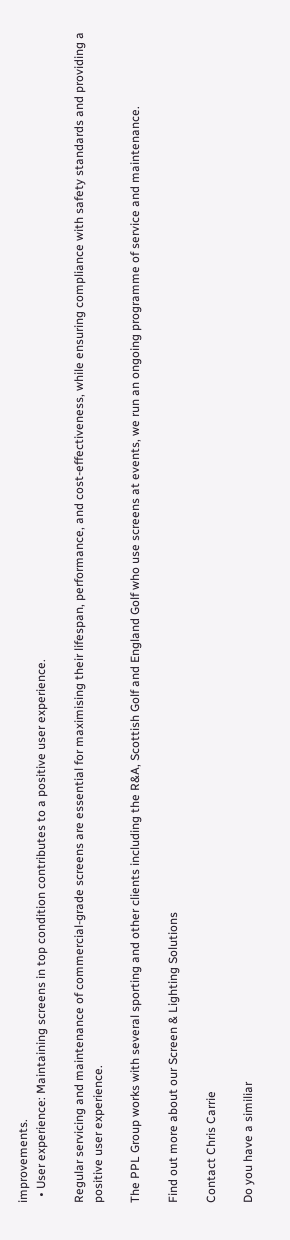improvements.
  • User experience: Maintaining screens in top condition contributes to a positive user experience.

Regular servicing and maintenance of commercial-grade screens are essential for maximising their lifespan, performance, and cost-effectiveness, while ensuring compliance with safety standards and providing a positive user experience.

The PPL Group works with several sporting and other clients including the R&A, Scottish Golf and England Golf who use screens at events, we run an ongoing programme of service and maintenance.

Find out more about our Screen & Lighting Solutions

Contact Chris Carrie

Do you have a similiar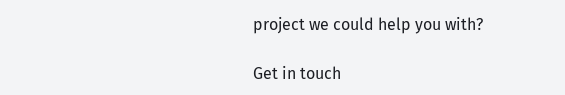project we could help you with?

Get in touch